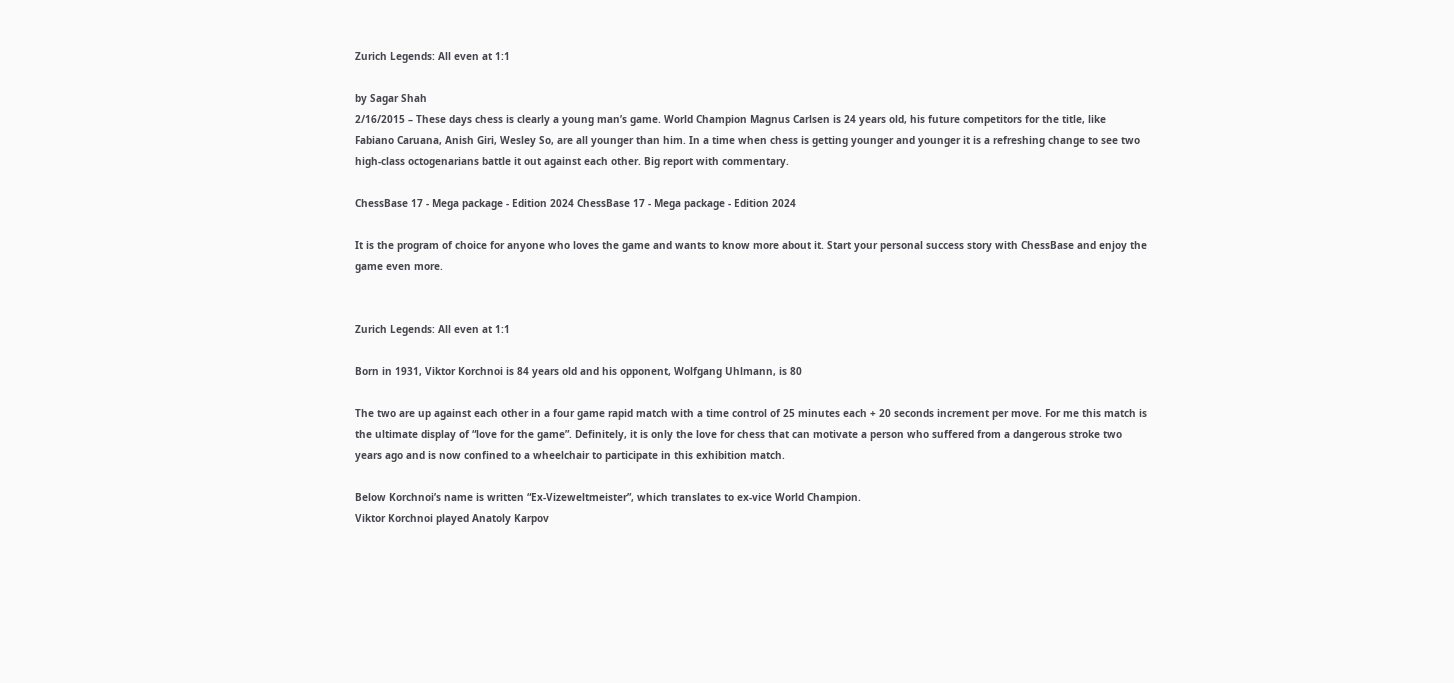Zurich Legends: All even at 1:1

by Sagar Shah
2/16/2015 – These days chess is clearly a young man’s game. World Champion Magnus Carlsen is 24 years old, his future competitors for the title, like Fabiano Caruana, Anish Giri, Wesley So, are all younger than him. In a time when chess is getting younger and younger it is a refreshing change to see two high-class octogenarians battle it out against each other. Big report with commentary.

ChessBase 17 - Mega package - Edition 2024 ChessBase 17 - Mega package - Edition 2024

It is the program of choice for anyone who loves the game and wants to know more about it. Start your personal success story with ChessBase and enjoy the game even more.


Zurich Legends: All even at 1:1

Born in 1931, Viktor Korchnoi is 84 years old and his opponent, Wolfgang Uhlmann, is 80

The two are up against each other in a four game rapid match with a time control of 25 minutes each + 20 seconds increment per move. For me this match is the ultimate display of “love for the game”. Definitely, it is only the love for chess that can motivate a person who suffered from a dangerous stroke two years ago and is now confined to a wheelchair to participate in this exhibition match.

Below Korchnoi’s name is written “Ex-Vizeweltmeister”, which translates to ex-vice World Champion.
Viktor Korchnoi played Anatoly Karpov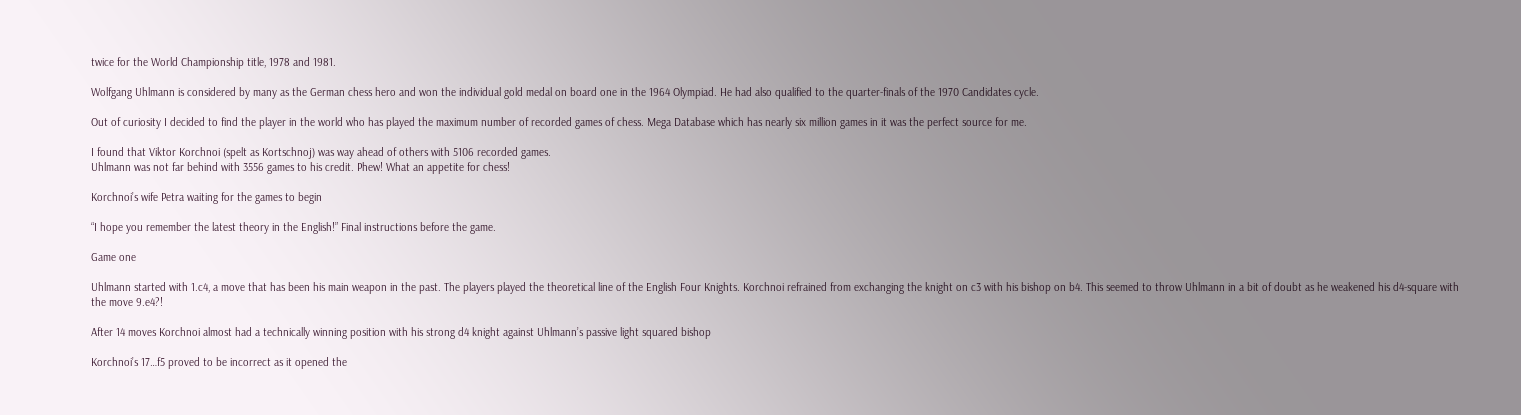twice for the World Championship title, 1978 and 1981.

Wolfgang Uhlmann is considered by many as the German chess hero and won the individual gold medal on board one in the 1964 Olympiad. He had also qualified to the quarter-finals of the 1970 Candidates cycle.

Out of curiosity I decided to find the player in the world who has played the maximum number of recorded games of chess. Mega Database which has nearly six million games in it was the perfect source for me.

I found that Viktor Korchnoi (spelt as Kortschnoj) was way ahead of others with 5106 recorded games.
Uhlmann was not far behind with 3556 games to his credit. Phew! What an appetite for chess!

Korchnoi’s wife Petra waiting for the games to begin

“I hope you remember the latest theory in the English!” Final instructions before the game.

Game one

Uhlmann started with 1.c4, a move that has been his main weapon in the past. The players played the theoretical line of the English Four Knights. Korchnoi refrained from exchanging the knight on c3 with his bishop on b4. This seemed to throw Uhlmann in a bit of doubt as he weakened his d4-square with the move 9.e4?!

After 14 moves Korchnoi almost had a technically winning position with his strong d4 knight against Uhlmann’s passive light squared bishop

Korchnoi’s 17…f5 proved to be incorrect as it opened the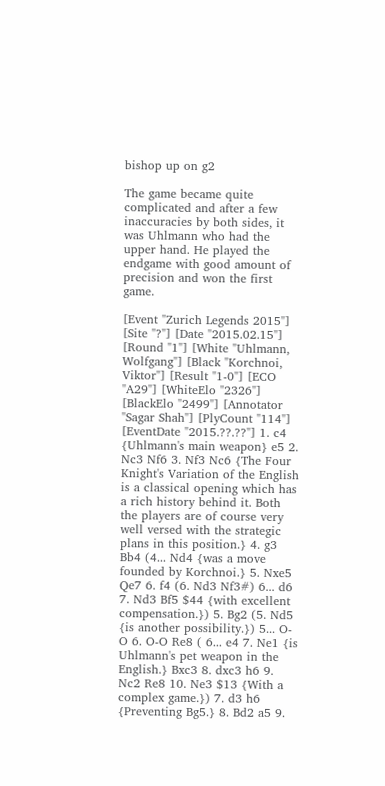bishop up on g2

The game became quite complicated and after a few inaccuracies by both sides, it was Uhlmann who had the upper hand. He played the endgame with good amount of precision and won the first game.

[Event "Zurich Legends 2015"] [Site "?"] [Date "2015.02.15"] [Round "1"] [White "Uhlmann, Wolfgang"] [Black "Korchnoi, Viktor"] [Result "1-0"] [ECO "A29"] [WhiteElo "2326"] [BlackElo "2499"] [Annotator "Sagar Shah"] [PlyCount "114"] [EventDate "2015.??.??"] 1. c4 {Uhlmann's main weapon} e5 2. Nc3 Nf6 3. Nf3 Nc6 {The Four Knight's Variation of the English is a classical opening which has a rich history behind it. Both the players are of course very well versed with the strategic plans in this position.} 4. g3 Bb4 (4... Nd4 {was a move founded by Korchnoi.} 5. Nxe5 Qe7 6. f4 (6. Nd3 Nf3#) 6... d6 7. Nd3 Bf5 $44 {with excellent compensation.}) 5. Bg2 (5. Nd5 {is another possibility.}) 5... O-O 6. O-O Re8 ( 6... e4 7. Ne1 {is Uhlmann's pet weapon in the English.} Bxc3 8. dxc3 h6 9. Nc2 Re8 10. Ne3 $13 {With a complex game.}) 7. d3 h6 {Preventing Bg5.} 8. Bd2 a5 9.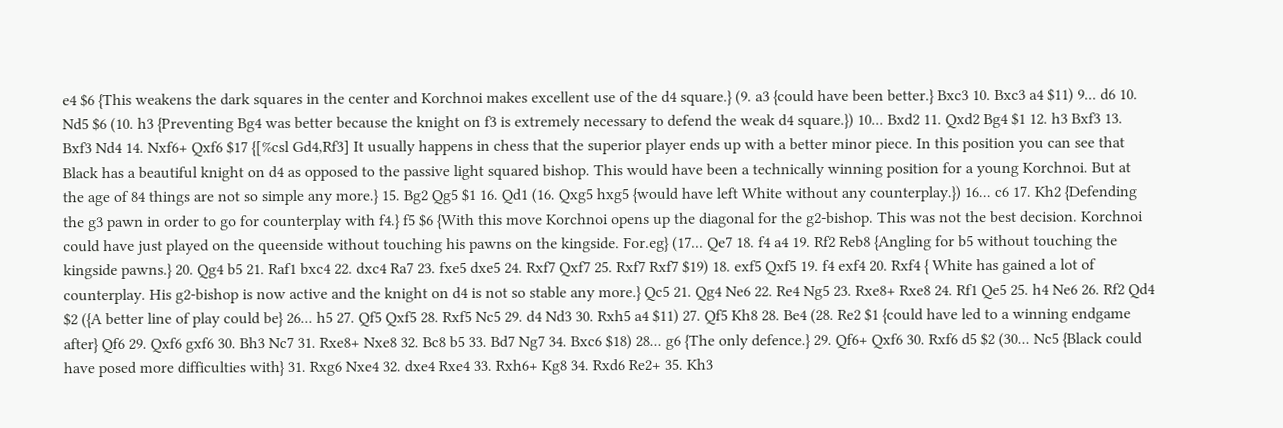e4 $6 {This weakens the dark squares in the center and Korchnoi makes excellent use of the d4 square.} (9. a3 {could have been better.} Bxc3 10. Bxc3 a4 $11) 9... d6 10. Nd5 $6 (10. h3 {Preventing Bg4 was better because the knight on f3 is extremely necessary to defend the weak d4 square.}) 10... Bxd2 11. Qxd2 Bg4 $1 12. h3 Bxf3 13. Bxf3 Nd4 14. Nxf6+ Qxf6 $17 {[%csl Gd4,Rf3] It usually happens in chess that the superior player ends up with a better minor piece. In this position you can see that Black has a beautiful knight on d4 as opposed to the passive light squared bishop. This would have been a technically winning position for a young Korchnoi. But at the age of 84 things are not so simple any more.} 15. Bg2 Qg5 $1 16. Qd1 (16. Qxg5 hxg5 {would have left White without any counterplay.}) 16... c6 17. Kh2 {Defending the g3 pawn in order to go for counterplay with f4.} f5 $6 {With this move Korchnoi opens up the diagonal for the g2-bishop. This was not the best decision. Korchnoi could have just played on the queenside without touching his pawns on the kingside. For.eg} (17... Qe7 18. f4 a4 19. Rf2 Reb8 {Angling for b5 without touching the kingside pawns.} 20. Qg4 b5 21. Raf1 bxc4 22. dxc4 Ra7 23. fxe5 dxe5 24. Rxf7 Qxf7 25. Rxf7 Rxf7 $19) 18. exf5 Qxf5 19. f4 exf4 20. Rxf4 { White has gained a lot of counterplay. His g2-bishop is now active and the knight on d4 is not so stable any more.} Qc5 21. Qg4 Ne6 22. Re4 Ng5 23. Rxe8+ Rxe8 24. Rf1 Qe5 25. h4 Ne6 26. Rf2 Qd4 $2 ({A better line of play could be} 26... h5 27. Qf5 Qxf5 28. Rxf5 Nc5 29. d4 Nd3 30. Rxh5 a4 $11) 27. Qf5 Kh8 28. Be4 (28. Re2 $1 {could have led to a winning endgame after} Qf6 29. Qxf6 gxf6 30. Bh3 Nc7 31. Rxe8+ Nxe8 32. Bc8 b5 33. Bd7 Ng7 34. Bxc6 $18) 28... g6 {The only defence.} 29. Qf6+ Qxf6 30. Rxf6 d5 $2 (30... Nc5 {Black could have posed more difficulties with} 31. Rxg6 Nxe4 32. dxe4 Rxe4 33. Rxh6+ Kg8 34. Rxd6 Re2+ 35. Kh3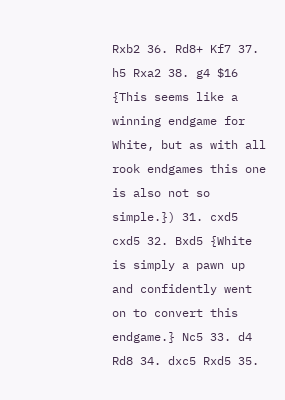Rxb2 36. Rd8+ Kf7 37. h5 Rxa2 38. g4 $16 {This seems like a winning endgame for White, but as with all rook endgames this one is also not so simple.}) 31. cxd5 cxd5 32. Bxd5 {White is simply a pawn up and confidently went on to convert this endgame.} Nc5 33. d4 Rd8 34. dxc5 Rxd5 35.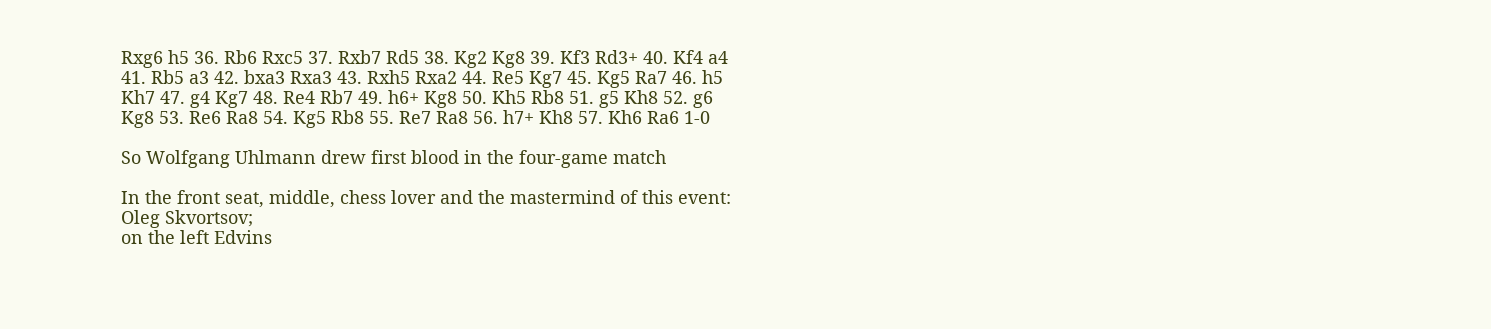Rxg6 h5 36. Rb6 Rxc5 37. Rxb7 Rd5 38. Kg2 Kg8 39. Kf3 Rd3+ 40. Kf4 a4 41. Rb5 a3 42. bxa3 Rxa3 43. Rxh5 Rxa2 44. Re5 Kg7 45. Kg5 Ra7 46. h5 Kh7 47. g4 Kg7 48. Re4 Rb7 49. h6+ Kg8 50. Kh5 Rb8 51. g5 Kh8 52. g6 Kg8 53. Re6 Ra8 54. Kg5 Rb8 55. Re7 Ra8 56. h7+ Kh8 57. Kh6 Ra6 1-0

So Wolfgang Uhlmann drew first blood in the four-game match

In the front seat, middle, chess lover and the mastermind of this event: Oleg Skvortsov;
on the left Edvins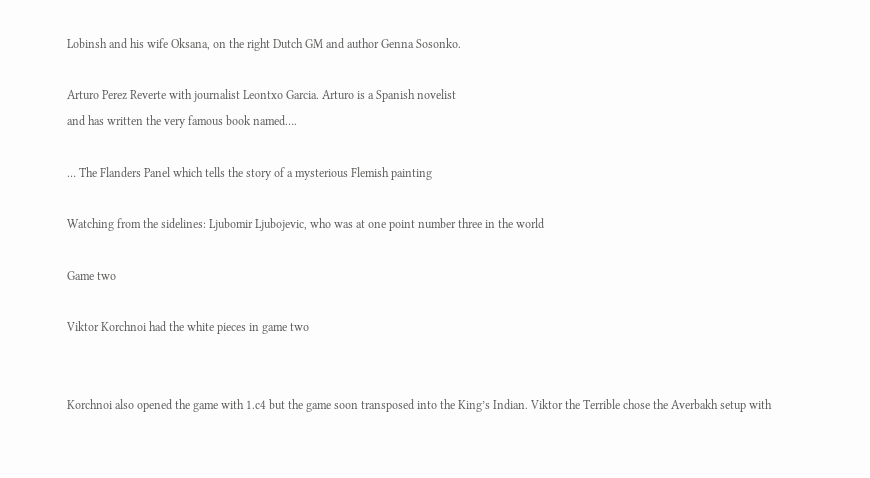Lobinsh and his wife Oksana, on the right Dutch GM and author Genna Sosonko.

Arturo Perez Reverte with journalist Leontxo Garcia. Arturo is a Spanish novelist
and has written the very famous book named….

… The Flanders Panel which tells the story of a mysterious Flemish painting

Watching from the sidelines: Ljubomir Ljubojevic, who was at one point number three in the world

Game two

Viktor Korchnoi had the white pieces in game two


Korchnoi also opened the game with 1.c4 but the game soon transposed into the King’s Indian. Viktor the Terrible chose the Averbakh setup with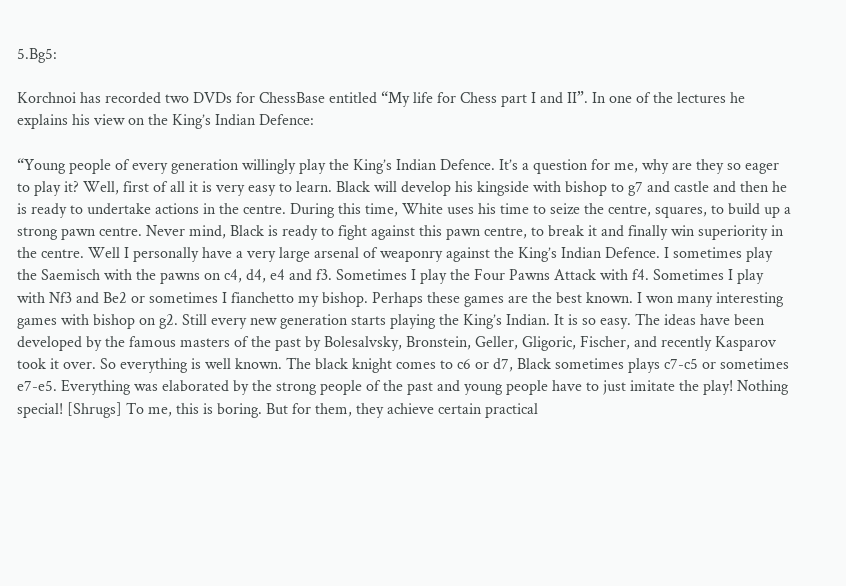5.Bg5:

Korchnoi has recorded two DVDs for ChessBase entitled “My life for Chess part I and II”. In one of the lectures he explains his view on the King’s Indian Defence:

“Young people of every generation willingly play the King’s Indian Defence. It’s a question for me, why are they so eager to play it? Well, first of all it is very easy to learn. Black will develop his kingside with bishop to g7 and castle and then he is ready to undertake actions in the centre. During this time, White uses his time to seize the centre, squares, to build up a strong pawn centre. Never mind, Black is ready to fight against this pawn centre, to break it and finally win superiority in the centre. Well I personally have a very large arsenal of weaponry against the King’s Indian Defence. I sometimes play the Saemisch with the pawns on c4, d4, e4 and f3. Sometimes I play the Four Pawns Attack with f4. Sometimes I play with Nf3 and Be2 or sometimes I fianchetto my bishop. Perhaps these games are the best known. I won many interesting games with bishop on g2. Still every new generation starts playing the King’s Indian. It is so easy. The ideas have been developed by the famous masters of the past by Bolesalvsky, Bronstein, Geller, Gligoric, Fischer, and recently Kasparov took it over. So everything is well known. The black knight comes to c6 or d7, Black sometimes plays c7-c5 or sometimes e7-e5. Everything was elaborated by the strong people of the past and young people have to just imitate the play! Nothing special! [Shrugs] To me, this is boring. But for them, they achieve certain practical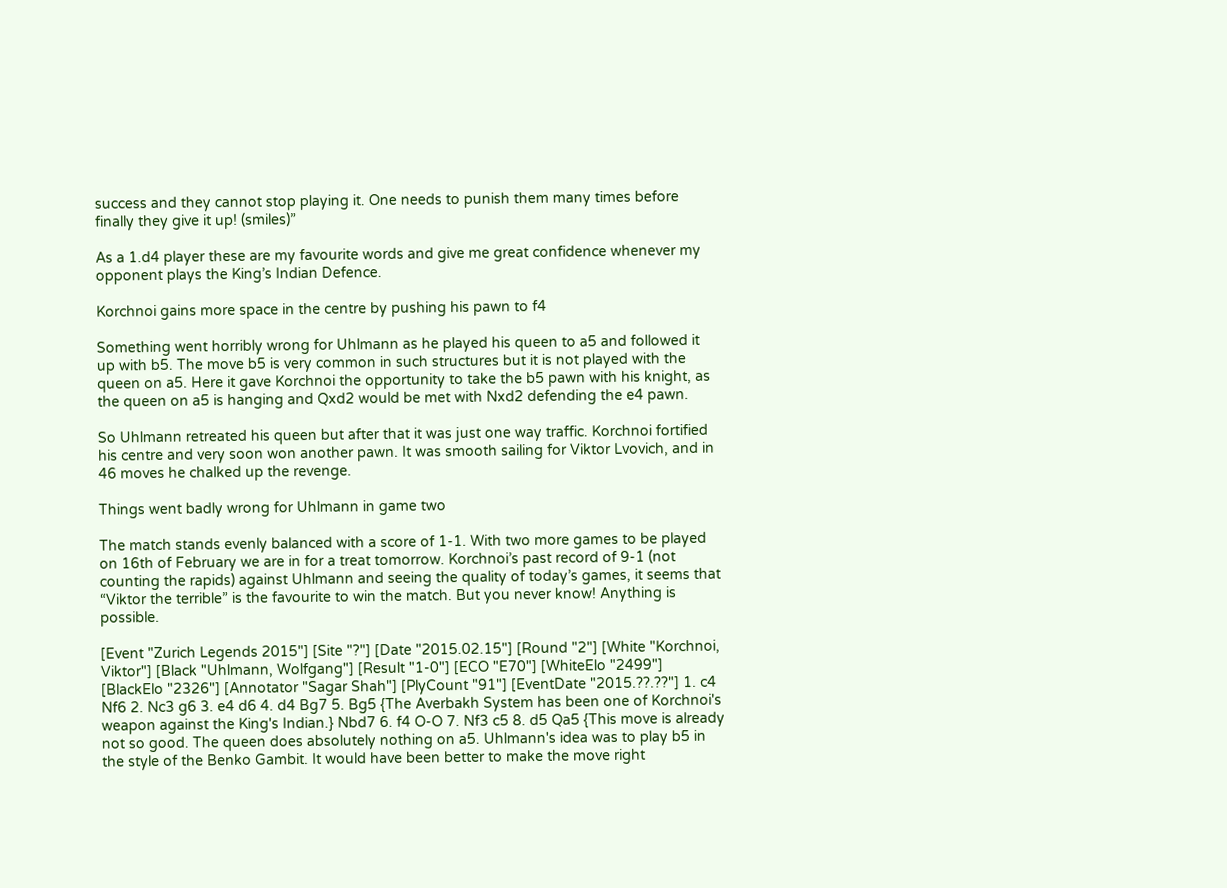success and they cannot stop playing it. One needs to punish them many times before finally they give it up! (smiles)”

As a 1.d4 player these are my favourite words and give me great confidence whenever my opponent plays the King’s Indian Defence.

Korchnoi gains more space in the centre by pushing his pawn to f4

Something went horribly wrong for Uhlmann as he played his queen to a5 and followed it up with b5. The move b5 is very common in such structures but it is not played with the queen on a5. Here it gave Korchnoi the opportunity to take the b5 pawn with his knight, as the queen on a5 is hanging and Qxd2 would be met with Nxd2 defending the e4 pawn.

So Uhlmann retreated his queen but after that it was just one way traffic. Korchnoi fortified his centre and very soon won another pawn. It was smooth sailing for Viktor Lvovich, and in 46 moves he chalked up the revenge.

Things went badly wrong for Uhlmann in game two

The match stands evenly balanced with a score of 1-1. With two more games to be played on 16th of February we are in for a treat tomorrow. Korchnoi’s past record of 9-1 (not counting the rapids) against Uhlmann and seeing the quality of today’s games, it seems that “Viktor the terrible” is the favourite to win the match. But you never know! Anything is possible.

[Event "Zurich Legends 2015"] [Site "?"] [Date "2015.02.15"] [Round "2"] [White "Korchnoi, Viktor"] [Black "Uhlmann, Wolfgang"] [Result "1-0"] [ECO "E70"] [WhiteElo "2499"] [BlackElo "2326"] [Annotator "Sagar Shah"] [PlyCount "91"] [EventDate "2015.??.??"] 1. c4 Nf6 2. Nc3 g6 3. e4 d6 4. d4 Bg7 5. Bg5 {The Averbakh System has been one of Korchnoi's weapon against the King's Indian.} Nbd7 6. f4 O-O 7. Nf3 c5 8. d5 Qa5 {This move is already not so good. The queen does absolutely nothing on a5. Uhlmann's idea was to play b5 in the style of the Benko Gambit. It would have been better to make the move right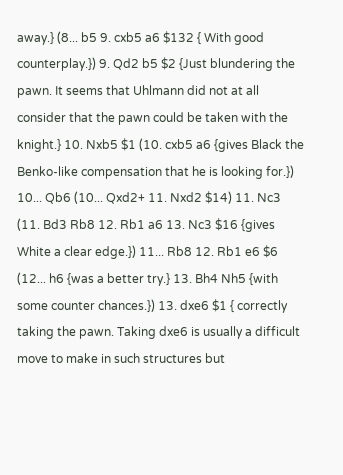away.} (8... b5 9. cxb5 a6 $132 { With good counterplay.}) 9. Qd2 b5 $2 {Just blundering the pawn. It seems that Uhlmann did not at all consider that the pawn could be taken with the knight.} 10. Nxb5 $1 (10. cxb5 a6 {gives Black the Benko-like compensation that he is looking for.}) 10... Qb6 (10... Qxd2+ 11. Nxd2 $14) 11. Nc3 (11. Bd3 Rb8 12. Rb1 a6 13. Nc3 $16 {gives White a clear edge.}) 11... Rb8 12. Rb1 e6 $6 (12... h6 {was a better try.} 13. Bh4 Nh5 {with some counter chances.}) 13. dxe6 $1 { correctly taking the pawn. Taking dxe6 is usually a difficult move to make in such structures but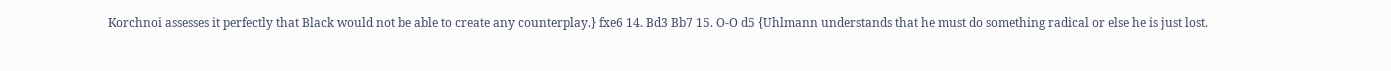Korchnoi assesses it perfectly that Black would not be able to create any counterplay.} fxe6 14. Bd3 Bb7 15. O-O d5 {Uhlmann understands that he must do something radical or else he is just lost.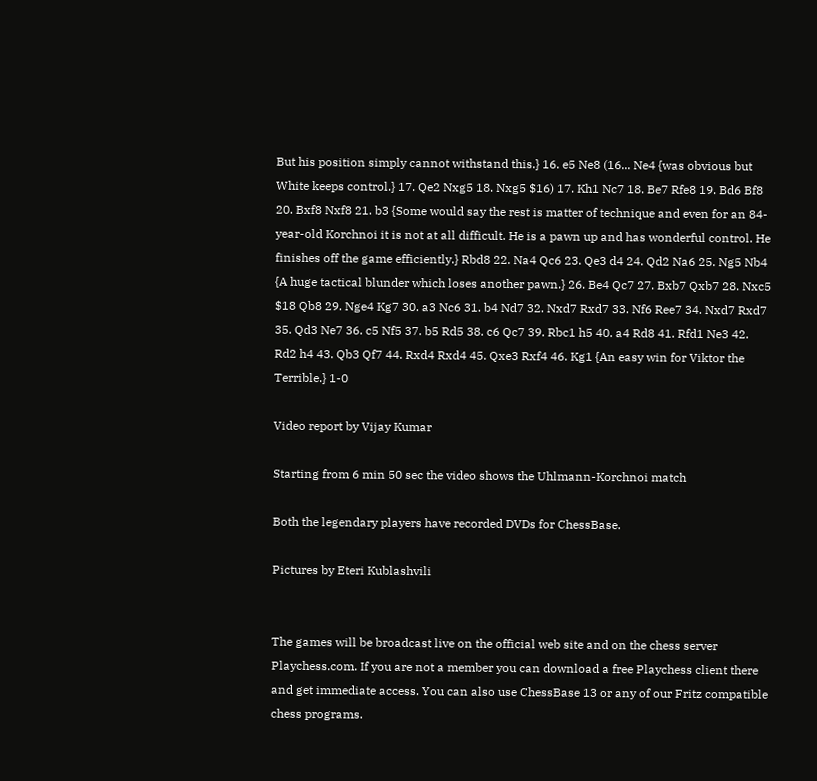But his position simply cannot withstand this.} 16. e5 Ne8 (16... Ne4 {was obvious but White keeps control.} 17. Qe2 Nxg5 18. Nxg5 $16) 17. Kh1 Nc7 18. Be7 Rfe8 19. Bd6 Bf8 20. Bxf8 Nxf8 21. b3 {Some would say the rest is matter of technique and even for an 84-year-old Korchnoi it is not at all difficult. He is a pawn up and has wonderful control. He finishes off the game efficiently.} Rbd8 22. Na4 Qc6 23. Qe3 d4 24. Qd2 Na6 25. Ng5 Nb4 {A huge tactical blunder which loses another pawn.} 26. Be4 Qc7 27. Bxb7 Qxb7 28. Nxc5 $18 Qb8 29. Nge4 Kg7 30. a3 Nc6 31. b4 Nd7 32. Nxd7 Rxd7 33. Nf6 Ree7 34. Nxd7 Rxd7 35. Qd3 Ne7 36. c5 Nf5 37. b5 Rd5 38. c6 Qc7 39. Rbc1 h5 40. a4 Rd8 41. Rfd1 Ne3 42. Rd2 h4 43. Qb3 Qf7 44. Rxd4 Rxd4 45. Qxe3 Rxf4 46. Kg1 {An easy win for Viktor the Terrible.} 1-0

Video report by Vijay Kumar

Starting from 6 min 50 sec the video shows the Uhlmann-Korchnoi match

Both the legendary players have recorded DVDs for ChessBase.

Pictures by Eteri Kublashvili


The games will be broadcast live on the official web site and on the chess server Playchess.com. If you are not a member you can download a free Playchess client there and get immediate access. You can also use ChessBase 13 or any of our Fritz compatible chess programs.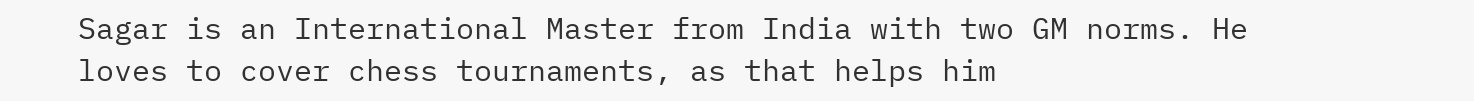Sagar is an International Master from India with two GM norms. He loves to cover chess tournaments, as that helps him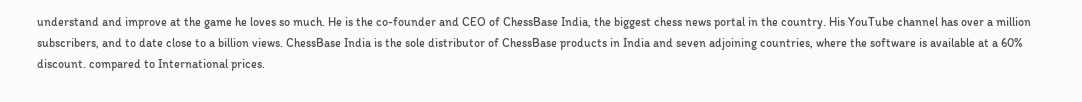understand and improve at the game he loves so much. He is the co-founder and CEO of ChessBase India, the biggest chess news portal in the country. His YouTube channel has over a million subscribers, and to date close to a billion views. ChessBase India is the sole distributor of ChessBase products in India and seven adjoining countries, where the software is available at a 60% discount. compared to International prices.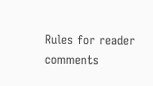Rules for reader comments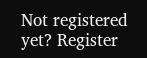Not registered yet? Register